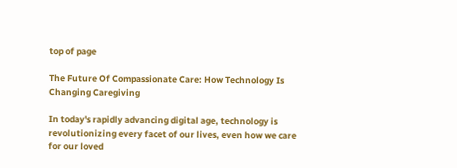top of page

The Future Of Compassionate Care: How Technology Is Changing Caregiving

In today's rapidly advancing digital age, technology is revolutionizing every facet of our lives, even how we care for our loved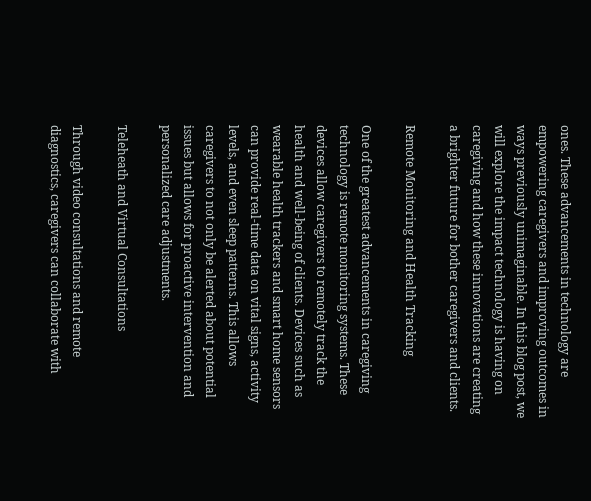ones. These advancements in technology are empowering caregivers and improving outcomes in ways previously unimaginable. In this blog post, we will explore the impact technology is having on caregiving and how these innovations are creating a brighter future for bother caregivers and clients.

Remote Monitoring and Health Tracking

One of the greatest advancements in caregiving technology is remote monitoring systems. These devices allow caregivers to remotely track the health and well-being of clients. Devices such as wearable health trackers and smart home sensors can provide real-time data on vital signs, activity levels, and even sleep patterns. This allows caregivers to not only be alerted about potential issues but allows for proactive intervention and personalized care adjustments.

Teleheath and Virtual Consultations

Through video consultations and remote diagnostics, caregivers can collaborate with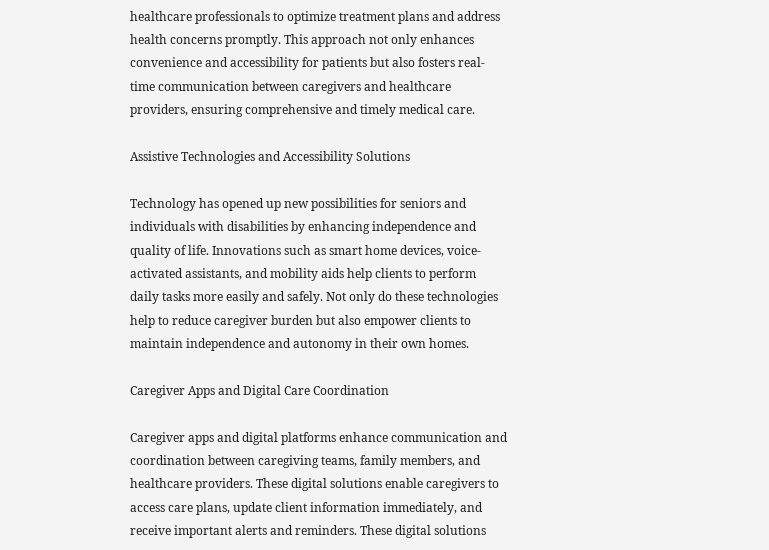healthcare professionals to optimize treatment plans and address health concerns promptly. This approach not only enhances convenience and accessibility for patients but also fosters real-time communication between caregivers and healthcare providers, ensuring comprehensive and timely medical care.

Assistive Technologies and Accessibility Solutions

Technology has opened up new possibilities for seniors and individuals with disabilities by enhancing independence and quality of life. Innovations such as smart home devices, voice-activated assistants, and mobility aids help clients to perform daily tasks more easily and safely. Not only do these technologies help to reduce caregiver burden but also empower clients to maintain independence and autonomy in their own homes.

Caregiver Apps and Digital Care Coordination

Caregiver apps and digital platforms enhance communication and coordination between caregiving teams, family members, and healthcare providers. These digital solutions enable caregivers to access care plans, update client information immediately, and receive important alerts and reminders. These digital solutions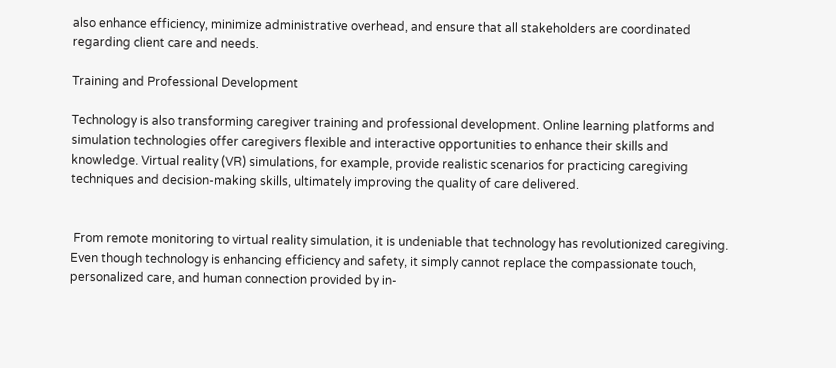also enhance efficiency, minimize administrative overhead, and ensure that all stakeholders are coordinated regarding client care and needs.

Training and Professional Development

Technology is also transforming caregiver training and professional development. Online learning platforms and simulation technologies offer caregivers flexible and interactive opportunities to enhance their skills and knowledge. Virtual reality (VR) simulations, for example, provide realistic scenarios for practicing caregiving techniques and decision-making skills, ultimately improving the quality of care delivered.


 From remote monitoring to virtual reality simulation, it is undeniable that technology has revolutionized caregiving. Even though technology is enhancing efficiency and safety, it simply cannot replace the compassionate touch, personalized care, and human connection provided by in-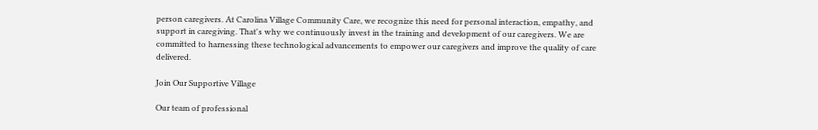person caregivers. At Carolina Village Community Care, we recognize this need for personal interaction, empathy, and support in caregiving. That's why we continuously invest in the training and development of our caregivers. We are committed to harnessing these technological advancements to empower our caregivers and improve the quality of care delivered.

Join Our Supportive Village

Our team of professional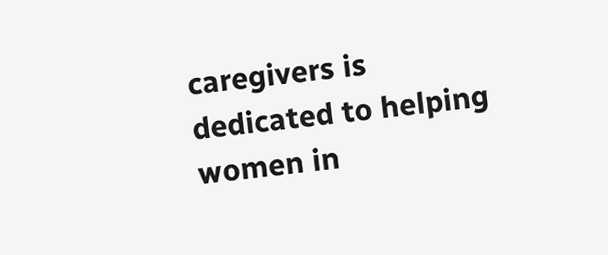caregivers is dedicated to helping women in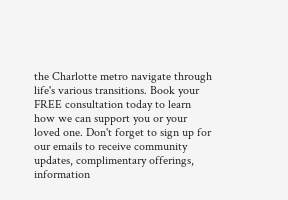the Charlotte metro navigate through life's various transitions. Book your FREE consultation today to learn how we can support you or your loved one. Don't forget to sign up for our emails to receive community updates, complimentary offerings, information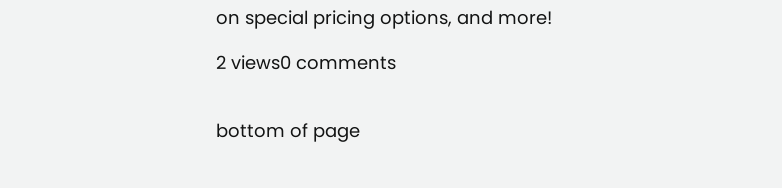on special pricing options, and more!

2 views0 comments


bottom of page